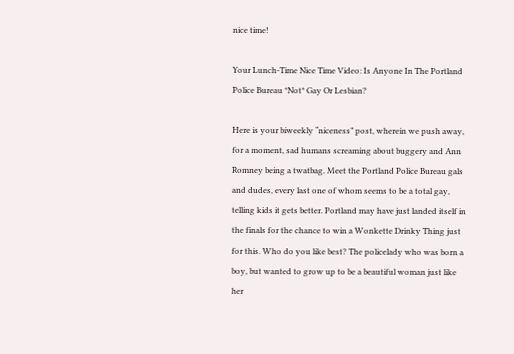nice time!

Your Lunch-Time Nice Time Video: Is Anyone In The Portland Police Bureau *Not* Gay Or Lesbian?

Here is your biweekly “niceness” post, wherein we push away, for a moment, sad humans screaming about buggery and Ann Romney being a twatbag. Meet the Portland Police Bureau gals and dudes, every last one of whom seems to be a total gay, telling kids it gets better. Portland may have just landed itself in the finals for the chance to win a Wonkette Drinky Thing just for this. Who do you like best? The policelady who was born a boy, but wanted to grow up to be a beautiful woman just like her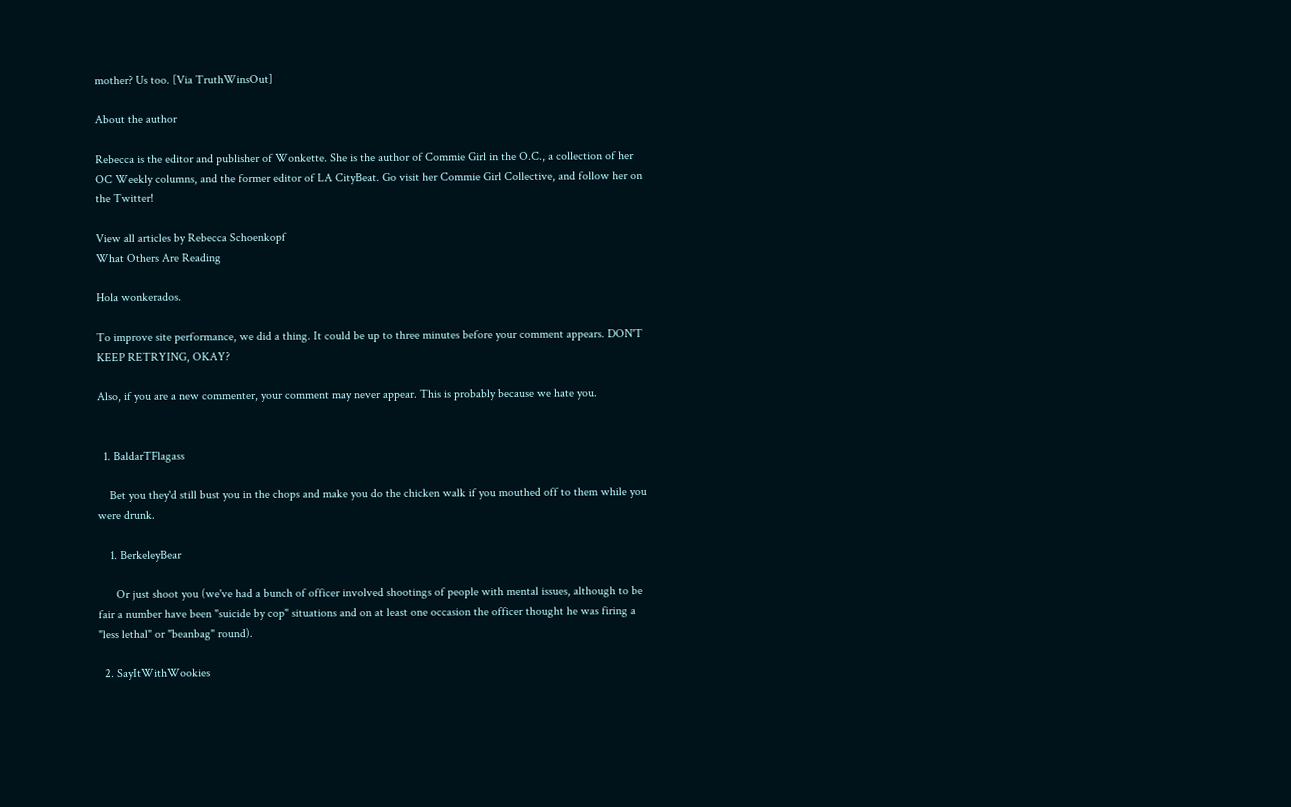mother? Us too. [Via TruthWinsOut]

About the author

Rebecca is the editor and publisher of Wonkette. She is the author of Commie Girl in the O.C., a collection of her OC Weekly columns, and the former editor of LA CityBeat. Go visit her Commie Girl Collective, and follow her on the Twitter!

View all articles by Rebecca Schoenkopf
What Others Are Reading

Hola wonkerados.

To improve site performance, we did a thing. It could be up to three minutes before your comment appears. DON'T KEEP RETRYING, OKAY?

Also, if you are a new commenter, your comment may never appear. This is probably because we hate you.


  1. BaldarTFlagass

    Bet you they'd still bust you in the chops and make you do the chicken walk if you mouthed off to them while you were drunk.

    1. BerkeleyBear

      Or just shoot you (we've had a bunch of officer involved shootings of people with mental issues, although to be fair a number have been "suicide by cop" situations and on at least one occasion the officer thought he was firing a "less lethal" or "beanbag" round).

  2. SayItWithWookies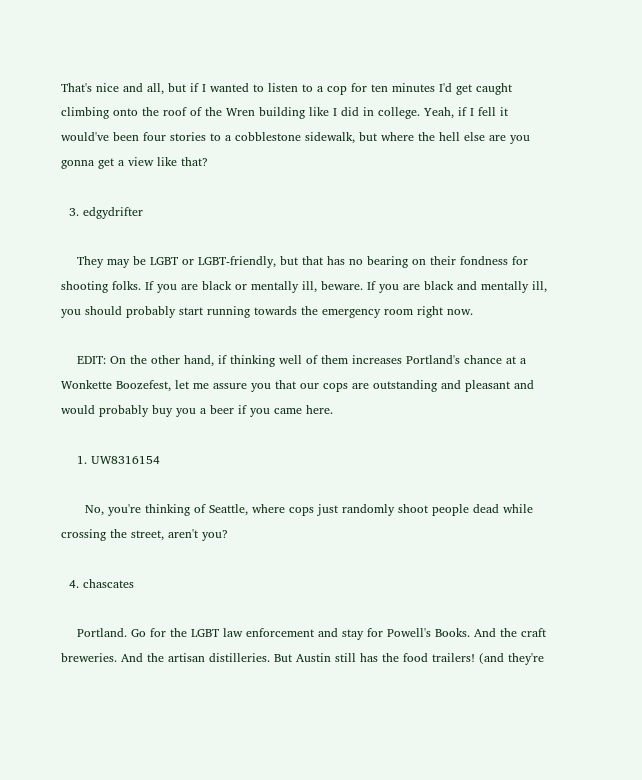That's nice and all, but if I wanted to listen to a cop for ten minutes I'd get caught climbing onto the roof of the Wren building like I did in college. Yeah, if I fell it would've been four stories to a cobblestone sidewalk, but where the hell else are you gonna get a view like that?

  3. edgydrifter

    They may be LGBT or LGBT-friendly, but that has no bearing on their fondness for shooting folks. If you are black or mentally ill, beware. If you are black and mentally ill, you should probably start running towards the emergency room right now.

    EDIT: On the other hand, if thinking well of them increases Portland's chance at a Wonkette Boozefest, let me assure you that our cops are outstanding and pleasant and would probably buy you a beer if you came here.

    1. UW8316154

      No, you're thinking of Seattle, where cops just randomly shoot people dead while crossing the street, aren't you?

  4. chascates

    Portland. Go for the LGBT law enforcement and stay for Powell's Books. And the craft breweries. And the artisan distilleries. But Austin still has the food trailers! (and they're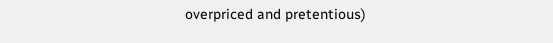overpriced and pretentious)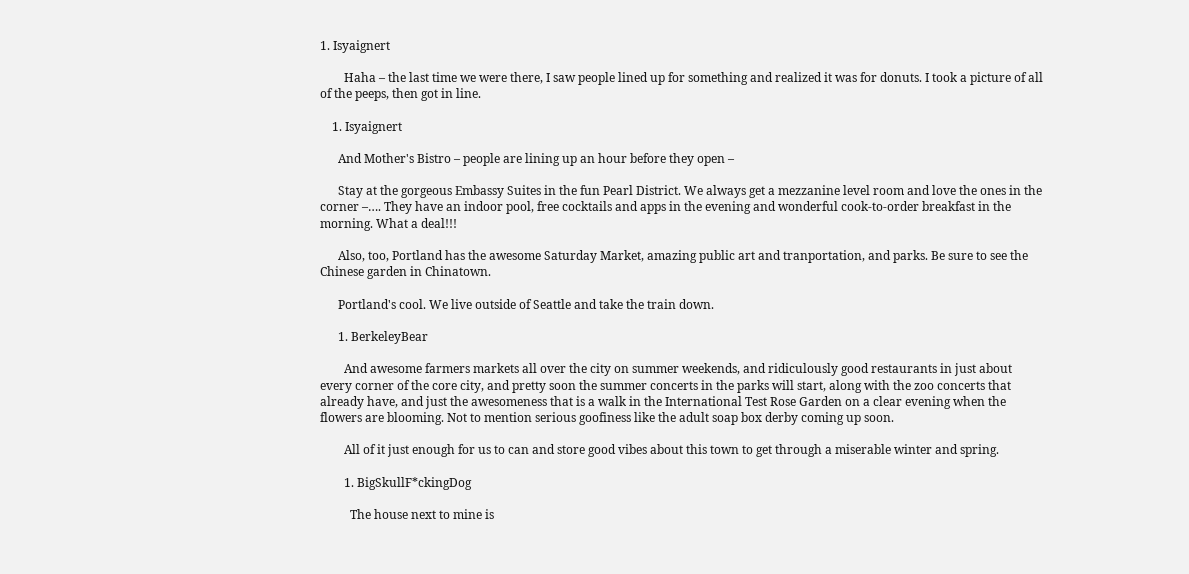1. Isyaignert

        Haha – the last time we were there, I saw people lined up for something and realized it was for donuts. I took a picture of all of the peeps, then got in line.

    1. Isyaignert

      And Mother's Bistro – people are lining up an hour before they open –

      Stay at the gorgeous Embassy Suites in the fun Pearl District. We always get a mezzanine level room and love the ones in the corner –…. They have an indoor pool, free cocktails and apps in the evening and wonderful cook-to-order breakfast in the morning. What a deal!!!

      Also, too, Portland has the awesome Saturday Market, amazing public art and tranportation, and parks. Be sure to see the Chinese garden in Chinatown.

      Portland's cool. We live outside of Seattle and take the train down.

      1. BerkeleyBear

        And awesome farmers markets all over the city on summer weekends, and ridiculously good restaurants in just about every corner of the core city, and pretty soon the summer concerts in the parks will start, along with the zoo concerts that already have, and just the awesomeness that is a walk in the International Test Rose Garden on a clear evening when the flowers are blooming. Not to mention serious goofiness like the adult soap box derby coming up soon.

        All of it just enough for us to can and store good vibes about this town to get through a miserable winter and spring.

        1. BigSkullF*ckingDog

          The house next to mine is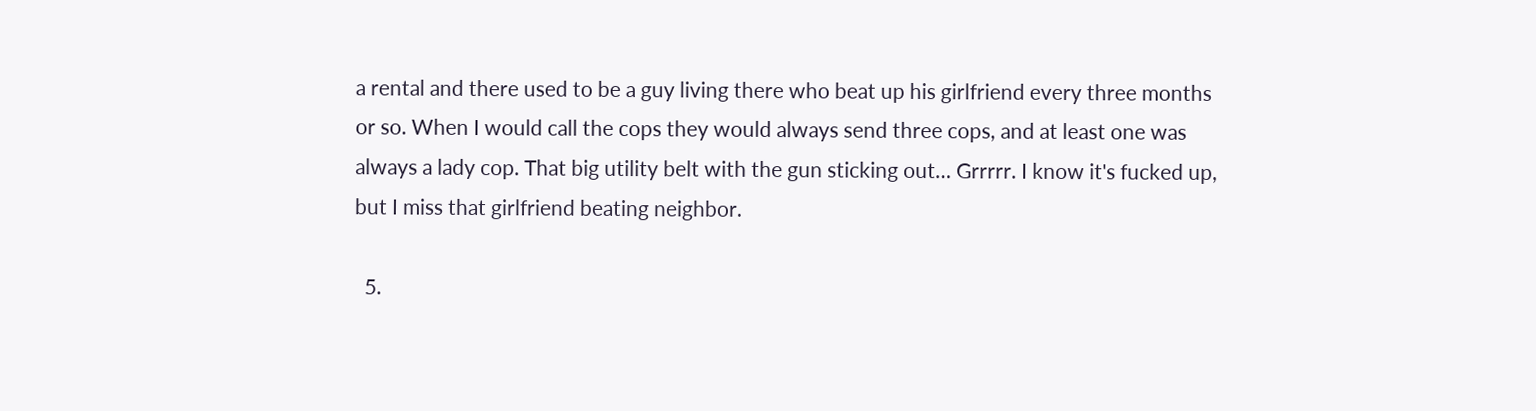a rental and there used to be a guy living there who beat up his girlfriend every three months or so. When I would call the cops they would always send three cops, and at least one was always a lady cop. That big utility belt with the gun sticking out… Grrrrr. I know it's fucked up, but I miss that girlfriend beating neighbor.

  5.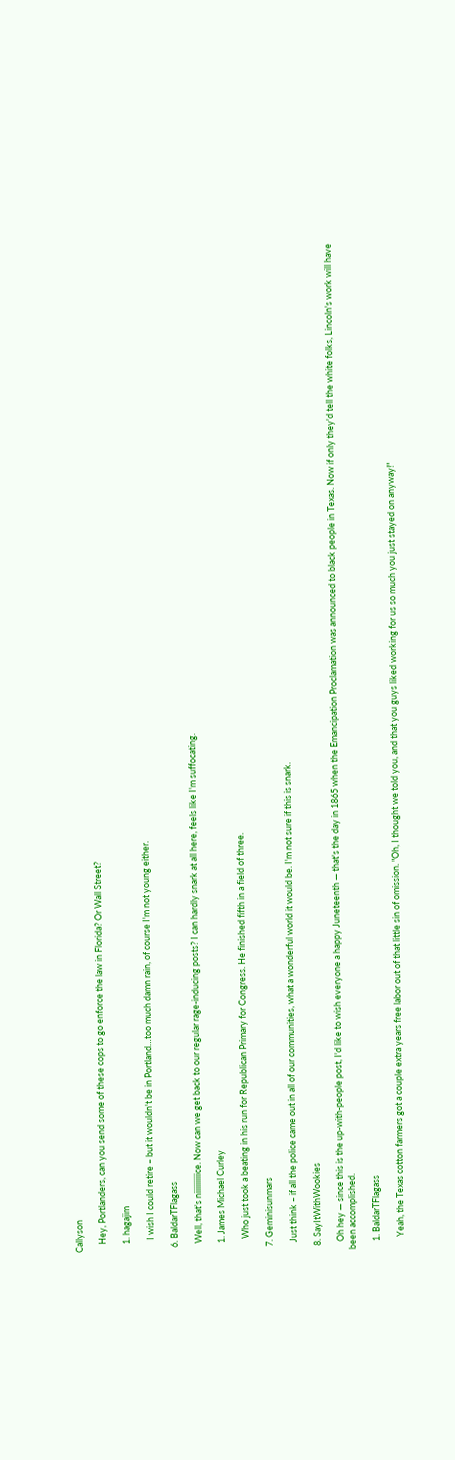Callyson

    Hey, Portlanders, can you send some of these cops to go enforce the law in Florida? Or Wall Street?

    1. hagajim

      I wish I could retire – but it wouldn't be in Portland…too much damn rain, of course I'm not young either.

  6. BaldarTFlagass

    Well, that's niiiiiiiiiice. Now can we get back to our regular rage-inducing posts? I can hardly snark at all here, feels like I'm suffocating.

    1. James Michael Curley

      Who just took a beating in his run for Republican Primary for Congress. He finished fifth in a field of three.

  7. Geminisunmars

    Just think – if all the police came out in all of our communities, what a wonderful world it would be. I'm not sure if this is snark.

  8. SayItWithWookies

    Oh hey — since this is the up-with-people post, I'd like to wish everyone a happy Juneteenth — that's the day in 1865 when the Emancipation Proclamation was announced to black people in Texas. Now if only they'd tell the white folks, Lincoln's work will have been accomplished.

    1. BaldarTFlagass

      Yeah, the Texas cotton farmers got a couple extra years free labor out of that little sin of omission. "Oh, I thought we told you, and that you guys liked working for us so much you just stayed on anyway!"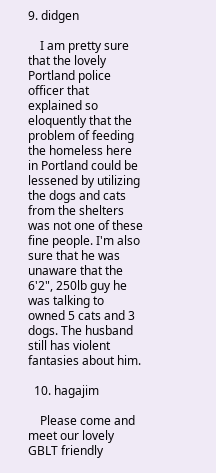9. didgen

    I am pretty sure that the lovely Portland police officer that explained so eloquently that the problem of feeding the homeless here in Portland could be lessened by utilizing the dogs and cats from the shelters was not one of these fine people. I'm also sure that he was unaware that the 6'2", 250lb guy he was talking to owned 5 cats and 3 dogs. The husband still has violent fantasies about him.

  10. hagajim

    Please come and meet our lovely GBLT friendly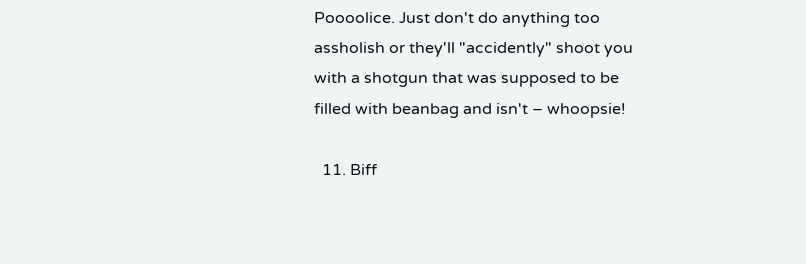Poooolice. Just don't do anything too assholish or they'll "accidently" shoot you with a shotgun that was supposed to be filled with beanbag and isn't – whoopsie!

  11. Biff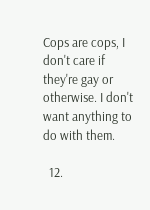Cops are cops, I don't care if they're gay or otherwise. I don't want anything to do with them.

  12.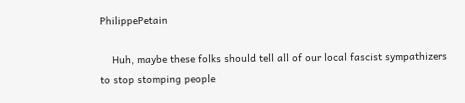PhilippePetain

    Huh, maybe these folks should tell all of our local fascist sympathizers to stop stomping people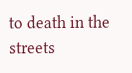to death in the streets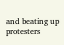and beating up protesters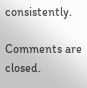consistently.

Comments are closed.